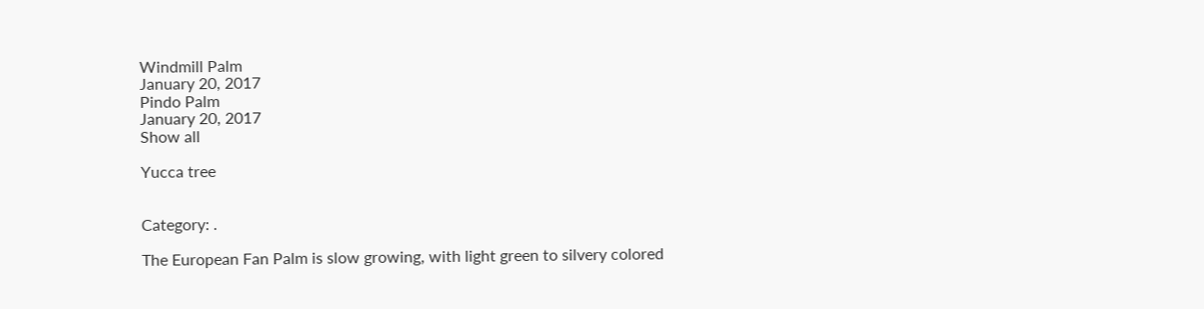Windmill Palm
January 20, 2017
Pindo Palm
January 20, 2017
Show all

Yucca tree


Category: .

The European Fan Palm is slow growing, with light green to silvery colored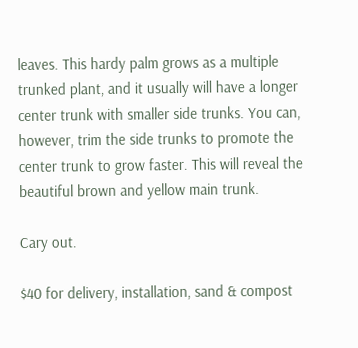leaves. This hardy palm grows as a multiple trunked plant, and it usually will have a longer center trunk with smaller side trunks. You can, however, trim the side trunks to promote the center trunk to grow faster. This will reveal the beautiful brown and yellow main trunk.

Cary out.

$40 for delivery, installation, sand & compost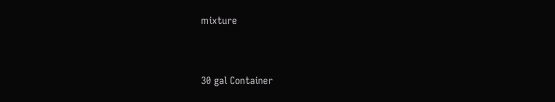mixture


30 gal Container